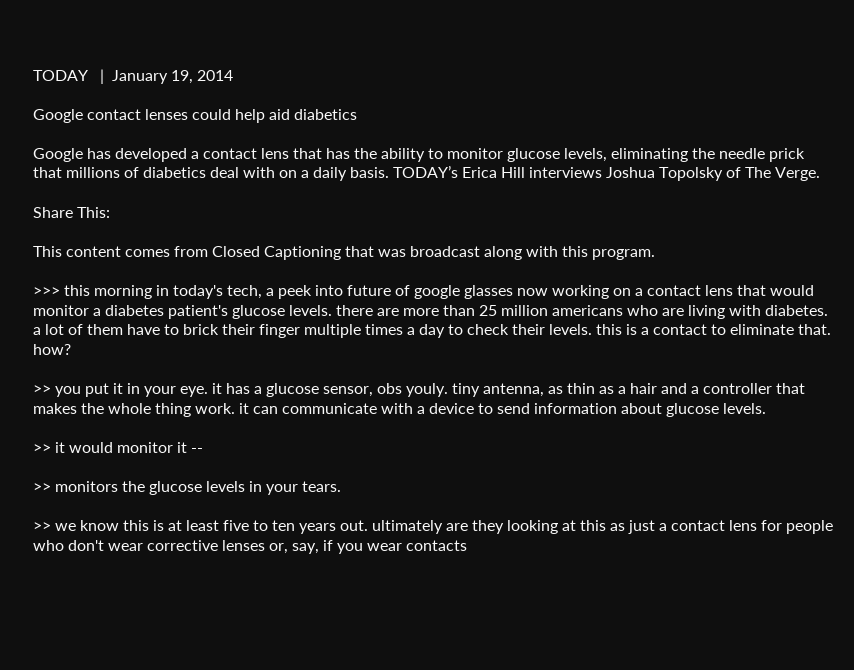TODAY   |  January 19, 2014

Google contact lenses could help aid diabetics

Google has developed a contact lens that has the ability to monitor glucose levels, eliminating the needle prick that millions of diabetics deal with on a daily basis. TODAY’s Erica Hill interviews Joshua Topolsky of The Verge.

Share This:

This content comes from Closed Captioning that was broadcast along with this program.

>>> this morning in today's tech, a peek into future of google glasses now working on a contact lens that would monitor a diabetes patient's glucose levels. there are more than 25 million americans who are living with diabetes. a lot of them have to brick their finger multiple times a day to check their levels. this is a contact to eliminate that. how?

>> you put it in your eye. it has a glucose sensor, obs youly. tiny antenna, as thin as a hair and a controller that makes the whole thing work. it can communicate with a device to send information about glucose levels.

>> it would monitor it --

>> monitors the glucose levels in your tears.

>> we know this is at least five to ten years out. ultimately are they looking at this as just a contact lens for people who don't wear corrective lenses or, say, if you wear contacts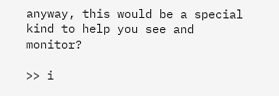anyway, this would be a special kind to help you see and monitor?

>> i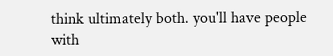think ultimately both. you'll have people with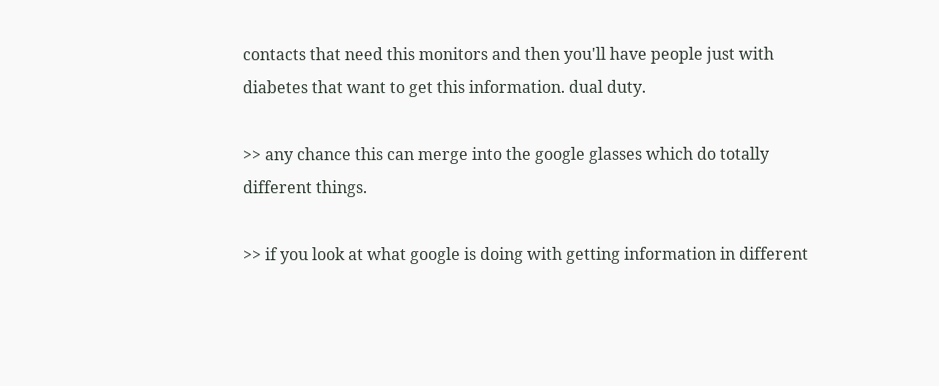contacts that need this monitors and then you'll have people just with diabetes that want to get this information. dual duty.

>> any chance this can merge into the google glasses which do totally different things.

>> if you look at what google is doing with getting information in different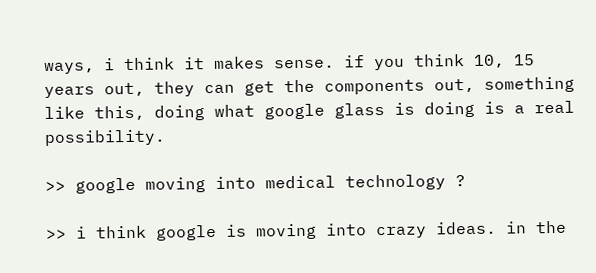ways, i think it makes sense. if you think 10, 15 years out, they can get the components out, something like this, doing what google glass is doing is a real possibility.

>> google moving into medical technology ?

>> i think google is moving into crazy ideas. in the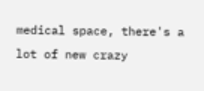medical space, there's a lot of new crazy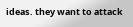ideas. they want to attack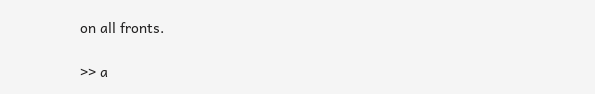on all fronts.

>> a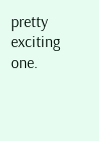pretty exciting one.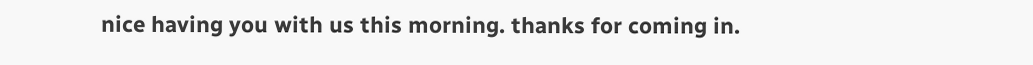nice having you with us this morning. thanks for coming in.